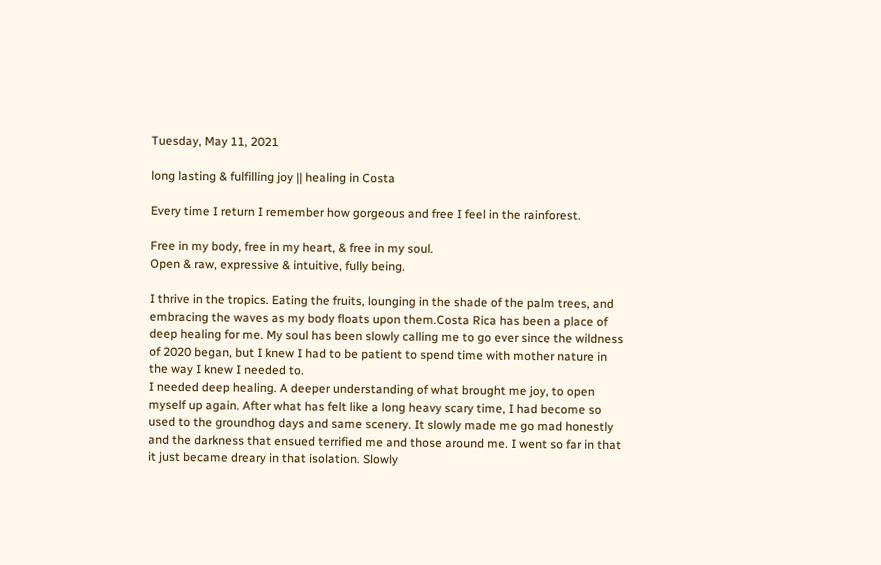Tuesday, May 11, 2021

long lasting & fulfilling joy || healing in Costa

Every time I return I remember how gorgeous and free I feel in the rainforest.

Free in my body, free in my heart, & free in my soul.
Open & raw, expressive & intuitive, fully being.

I thrive in the tropics. Eating the fruits, lounging in the shade of the palm trees, and embracing the waves as my body floats upon them.Costa Rica has been a place of deep healing for me. My soul has been slowly calling me to go ever since the wildness of 2020 began, but I knew I had to be patient to spend time with mother nature in the way I knew I needed to.
I needed deep healing. A deeper understanding of what brought me joy, to open myself up again. After what has felt like a long heavy scary time, I had become so used to the groundhog days and same scenery. It slowly made me go mad honestly and the darkness that ensued terrified me and those around me. I went so far in that it just became dreary in that isolation. Slowly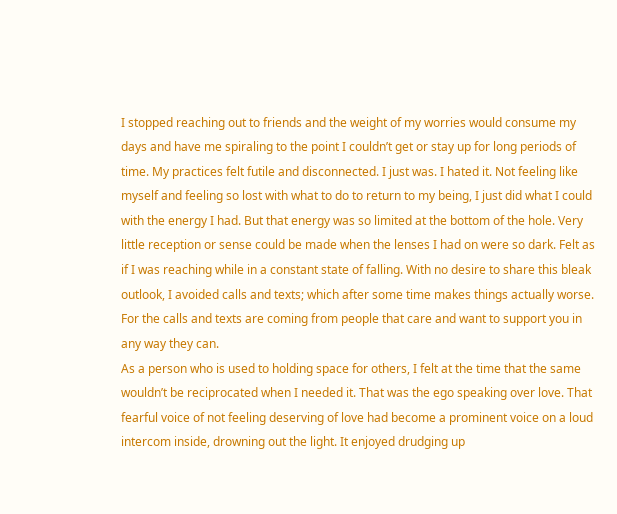I stopped reaching out to friends and the weight of my worries would consume my days and have me spiraling to the point I couldn’t get or stay up for long periods of time. My practices felt futile and disconnected. I just was. I hated it. Not feeling like myself and feeling so lost with what to do to return to my being, I just did what I could with the energy I had. But that energy was so limited at the bottom of the hole. Very little reception or sense could be made when the lenses I had on were so dark. Felt as if I was reaching while in a constant state of falling. With no desire to share this bleak outlook, I avoided calls and texts; which after some time makes things actually worse. For the calls and texts are coming from people that care and want to support you in any way they can.
As a person who is used to holding space for others, I felt at the time that the same wouldn’t be reciprocated when I needed it. That was the ego speaking over love. That fearful voice of not feeling deserving of love had become a prominent voice on a loud intercom inside, drowning out the light. It enjoyed drudging up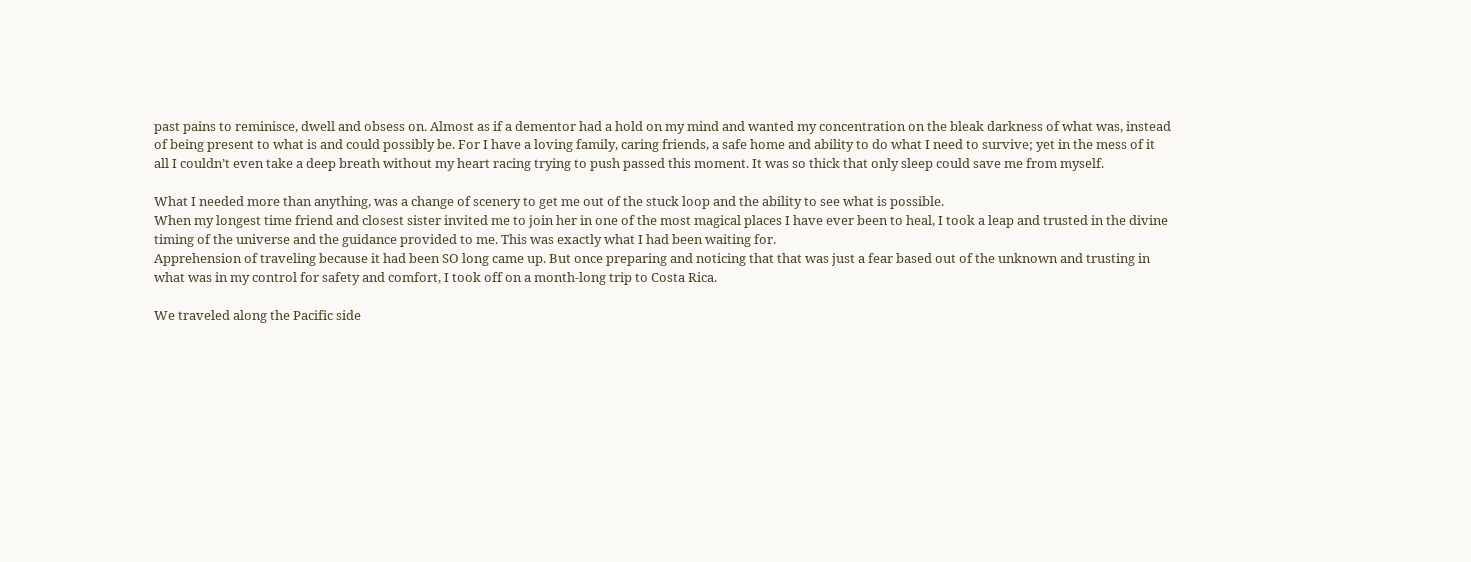past pains to reminisce, dwell and obsess on. Almost as if a dementor had a hold on my mind and wanted my concentration on the bleak darkness of what was, instead of being present to what is and could possibly be. For I have a loving family, caring friends, a safe home and ability to do what I need to survive; yet in the mess of it all I couldn’t even take a deep breath without my heart racing trying to push passed this moment. It was so thick that only sleep could save me from myself.

What I needed more than anything, was a change of scenery to get me out of the stuck loop and the ability to see what is possible.
When my longest time friend and closest sister invited me to join her in one of the most magical places I have ever been to heal, I took a leap and trusted in the divine timing of the universe and the guidance provided to me. This was exactly what I had been waiting for.
Apprehension of traveling because it had been SO long came up. But once preparing and noticing that that was just a fear based out of the unknown and trusting in what was in my control for safety and comfort, I took off on a month-long trip to Costa Rica.

We traveled along the Pacific side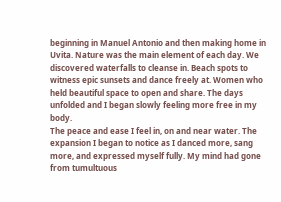beginning in Manuel Antonio and then making home in Uvita. Nature was the main element of each day. We discovered waterfalls to cleanse in. Beach spots to witness epic sunsets and dance freely at. Women who held beautiful space to open and share. The days unfolded and I began slowly feeling more free in my body.
The peace and ease I feel in, on and near water. The expansion I began to notice as I danced more, sang more, and expressed myself fully. My mind had gone from tumultuous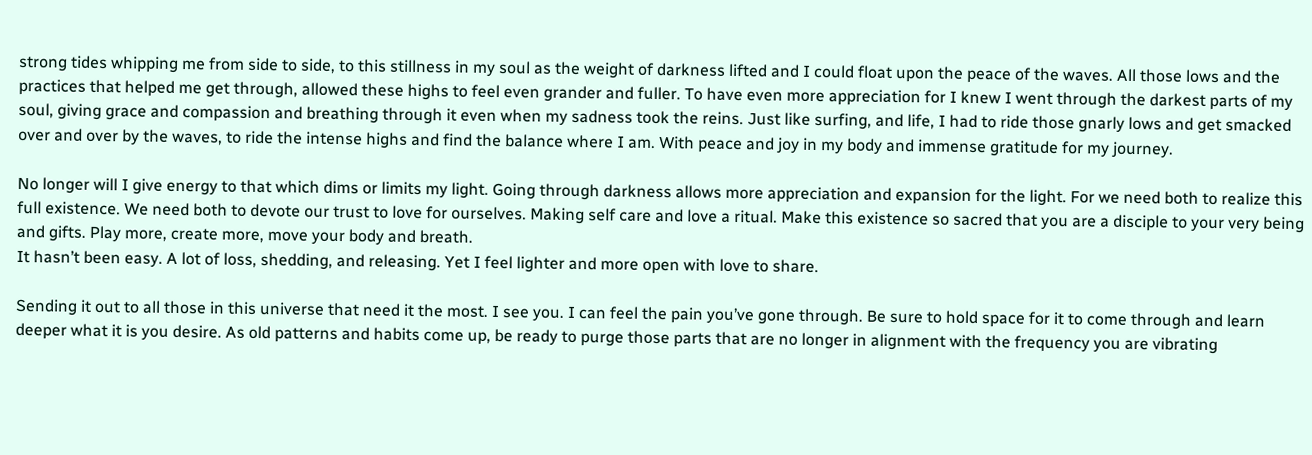strong tides whipping me from side to side, to this stillness in my soul as the weight of darkness lifted and I could float upon the peace of the waves. All those lows and the practices that helped me get through, allowed these highs to feel even grander and fuller. To have even more appreciation for I knew I went through the darkest parts of my soul, giving grace and compassion and breathing through it even when my sadness took the reins. Just like surfing, and life, I had to ride those gnarly lows and get smacked over and over by the waves, to ride the intense highs and find the balance where I am. With peace and joy in my body and immense gratitude for my journey.

No longer will I give energy to that which dims or limits my light. Going through darkness allows more appreciation and expansion for the light. For we need both to realize this full existence. We need both to devote our trust to love for ourselves. Making self care and love a ritual. Make this existence so sacred that you are a disciple to your very being and gifts. Play more, create more, move your body and breath.
It hasn’t been easy. A lot of loss, shedding, and releasing. Yet I feel lighter and more open with love to share.

Sending it out to all those in this universe that need it the most. I see you. I can feel the pain you’ve gone through. Be sure to hold space for it to come through and learn deeper what it is you desire. As old patterns and habits come up, be ready to purge those parts that are no longer in alignment with the frequency you are vibrating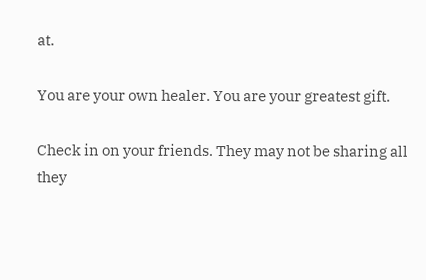at.

You are your own healer. You are your greatest gift.

Check in on your friends. They may not be sharing all they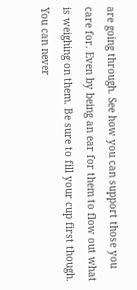are going through. See how you can support those you care for. Even by being an ear for them to flow out what is weighing on them. Be sure to fill your cup first though. You can never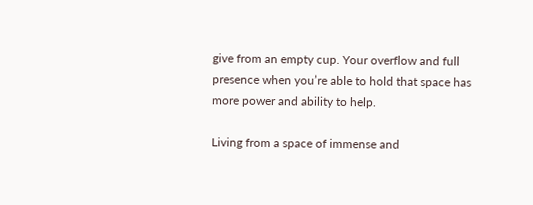give from an empty cup. Your overflow and full presence when you’re able to hold that space has more power and ability to help.

Living from a space of immense and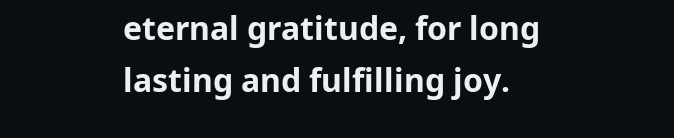eternal gratitude, for long lasting and fulfilling joy.